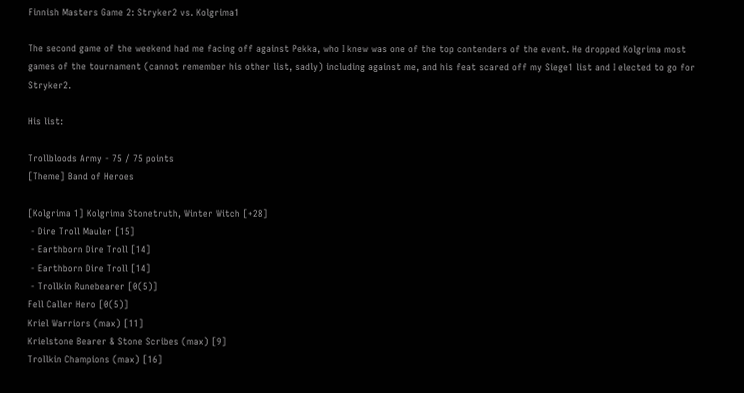Finnish Masters Game 2: Stryker2 vs. Kolgrima1

The second game of the weekend had me facing off against Pekka, who I knew was one of the top contenders of the event. He dropped Kolgrima most games of the tournament (cannot remember his other list, sadly) including against me, and his feat scared off my Siege1 list and I elected to go for Stryker2.

His list:

Trollbloods Army - 75 / 75 points
[Theme] Band of Heroes

[Kolgrima 1] Kolgrima Stonetruth, Winter Witch [+28]
 - Dire Troll Mauler [15]
 - Earthborn Dire Troll [14]
 - Earthborn Dire Troll [14]
 - Trollkin Runebearer [0(5)]
Fell Caller Hero [0(5)]
Kriel Warriors (max) [11]
Krielstone Bearer & Stone Scribes (max) [9]
Trollkin Champions (max) [16]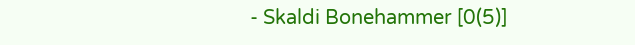- Skaldi Bonehammer [0(5)]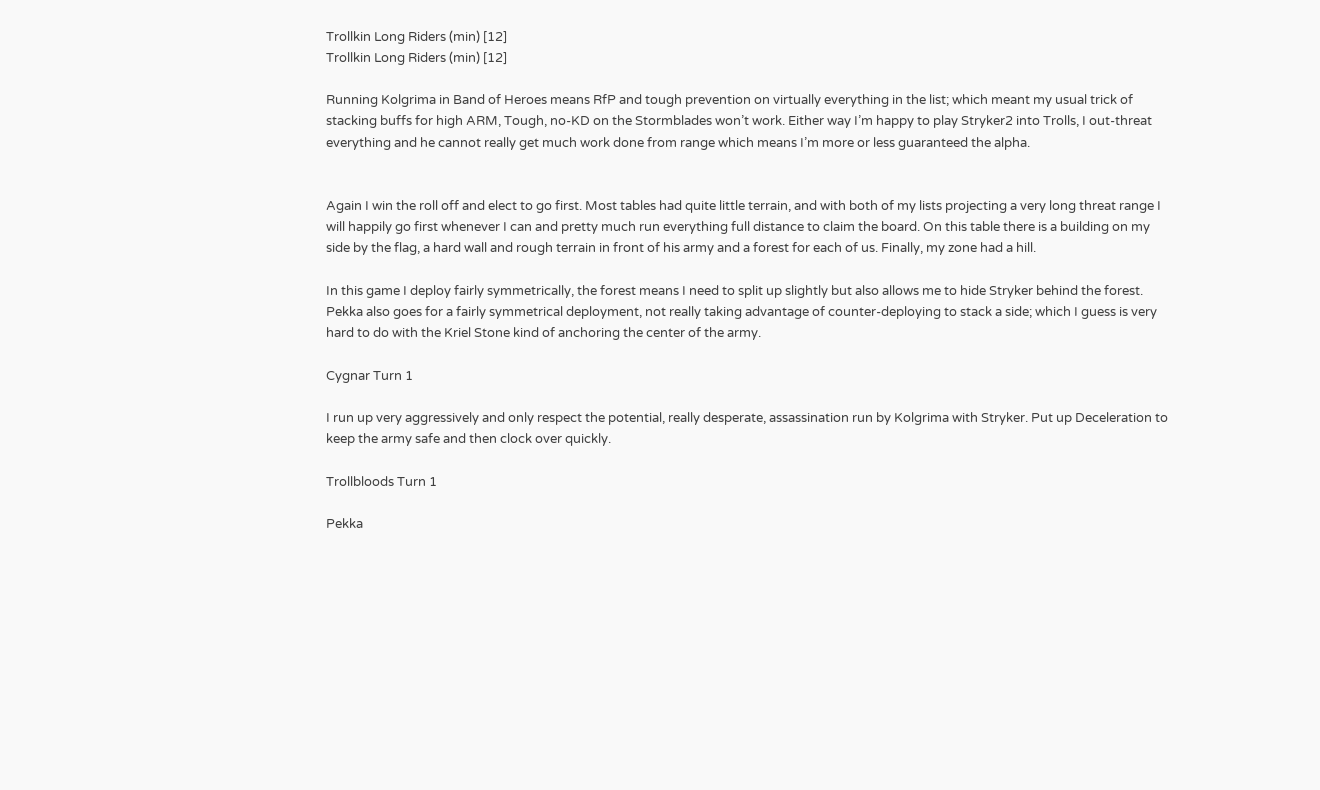Trollkin Long Riders (min) [12]
Trollkin Long Riders (min) [12]

Running Kolgrima in Band of Heroes means RfP and tough prevention on virtually everything in the list; which meant my usual trick of stacking buffs for high ARM, Tough, no-KD on the Stormblades won’t work. Either way I’m happy to play Stryker2 into Trolls, I out-threat everything and he cannot really get much work done from range which means I’m more or less guaranteed the alpha.


Again I win the roll off and elect to go first. Most tables had quite little terrain, and with both of my lists projecting a very long threat range I will happily go first whenever I can and pretty much run everything full distance to claim the board. On this table there is a building on my side by the flag, a hard wall and rough terrain in front of his army and a forest for each of us. Finally, my zone had a hill.

In this game I deploy fairly symmetrically, the forest means I need to split up slightly but also allows me to hide Stryker behind the forest. Pekka also goes for a fairly symmetrical deployment, not really taking advantage of counter-deploying to stack a side; which I guess is very hard to do with the Kriel Stone kind of anchoring the center of the army.

Cygnar Turn 1

I run up very aggressively and only respect the potential, really desperate, assassination run by Kolgrima with Stryker. Put up Deceleration to keep the army safe and then clock over quickly.

Trollbloods Turn 1

Pekka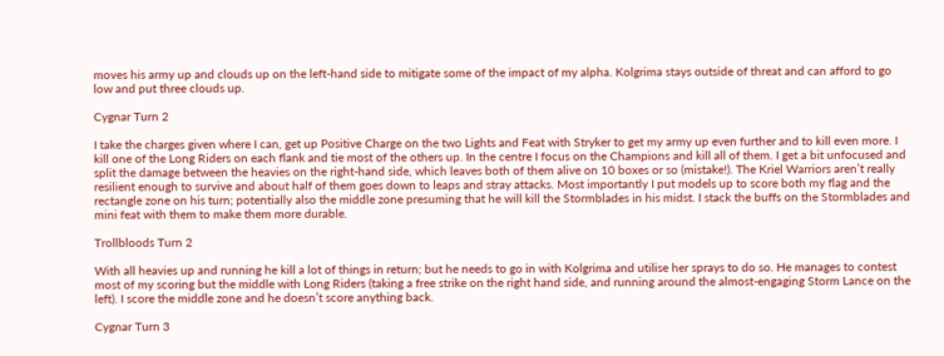moves his army up and clouds up on the left-hand side to mitigate some of the impact of my alpha. Kolgrima stays outside of threat and can afford to go low and put three clouds up.

Cygnar Turn 2

I take the charges given where I can, get up Positive Charge on the two Lights and Feat with Stryker to get my army up even further and to kill even more. I kill one of the Long Riders on each flank and tie most of the others up. In the centre I focus on the Champions and kill all of them. I get a bit unfocused and split the damage between the heavies on the right-hand side, which leaves both of them alive on 10 boxes or so (mistake!). The Kriel Warriors aren’t really resilient enough to survive and about half of them goes down to leaps and stray attacks. Most importantly I put models up to score both my flag and the rectangle zone on his turn; potentially also the middle zone presuming that he will kill the Stormblades in his midst. I stack the buffs on the Stormblades and mini feat with them to make them more durable.

Trollbloods Turn 2

With all heavies up and running he kill a lot of things in return; but he needs to go in with Kolgrima and utilise her sprays to do so. He manages to contest most of my scoring but the middle with Long Riders (taking a free strike on the right hand side, and running around the almost-engaging Storm Lance on the left). I score the middle zone and he doesn’t score anything back.

Cygnar Turn 3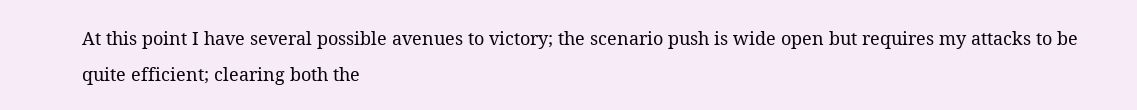At this point I have several possible avenues to victory; the scenario push is wide open but requires my attacks to be quite efficient; clearing both the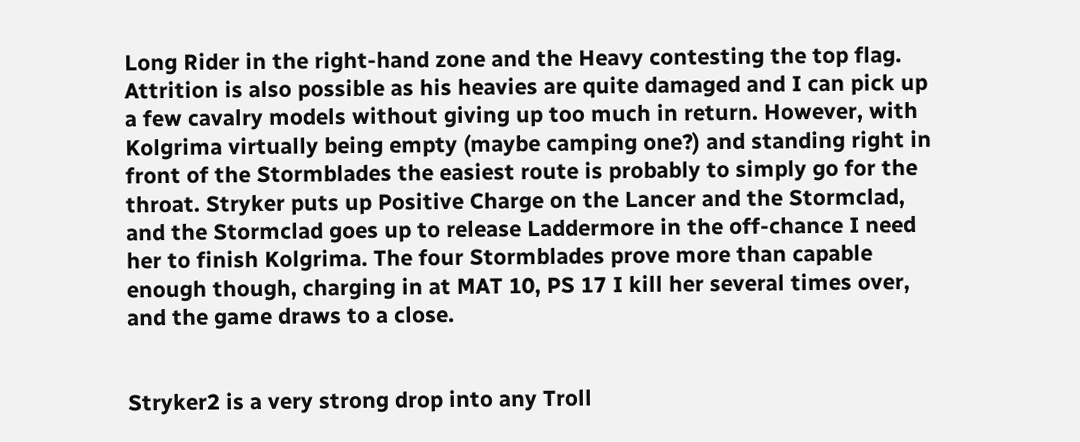Long Rider in the right-hand zone and the Heavy contesting the top flag. Attrition is also possible as his heavies are quite damaged and I can pick up a few cavalry models without giving up too much in return. However, with Kolgrima virtually being empty (maybe camping one?) and standing right in front of the Stormblades the easiest route is probably to simply go for the throat. Stryker puts up Positive Charge on the Lancer and the Stormclad, and the Stormclad goes up to release Laddermore in the off-chance I need her to finish Kolgrima. The four Stormblades prove more than capable enough though, charging in at MAT 10, PS 17 I kill her several times over, and the game draws to a close.


Stryker2 is a very strong drop into any Troll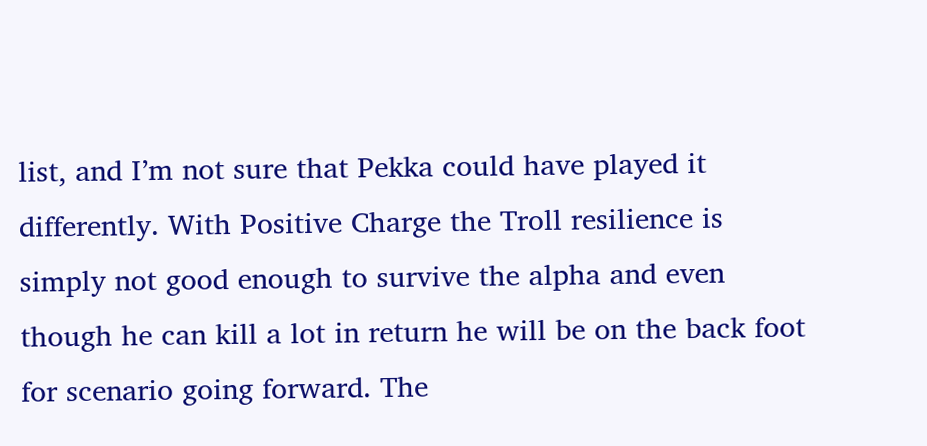list, and I’m not sure that Pekka could have played it differently. With Positive Charge the Troll resilience is simply not good enough to survive the alpha and even though he can kill a lot in return he will be on the back foot for scenario going forward. The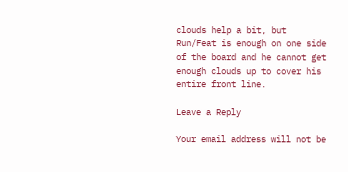clouds help a bit, but Run/Feat is enough on one side of the board and he cannot get enough clouds up to cover his entire front line.

Leave a Reply

Your email address will not be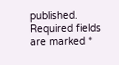published. Required fields are marked *